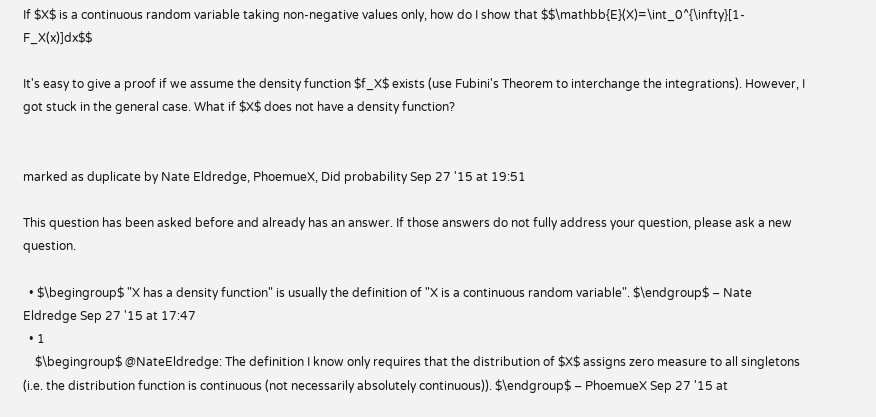If $X$ is a continuous random variable taking non-negative values only, how do I show that $$\mathbb{E}(X)=\int_0^{\infty}[1-F_X(x)]dx$$

It's easy to give a proof if we assume the density function $f_X$ exists (use Fubini's Theorem to interchange the integrations). However, I got stuck in the general case. What if $X$ does not have a density function?


marked as duplicate by Nate Eldredge, PhoemueX, Did probability Sep 27 '15 at 19:51

This question has been asked before and already has an answer. If those answers do not fully address your question, please ask a new question.

  • $\begingroup$ "X has a density function" is usually the definition of "X is a continuous random variable". $\endgroup$ – Nate Eldredge Sep 27 '15 at 17:47
  • 1
    $\begingroup$ @NateEldredge: The definition I know only requires that the distribution of $X$ assigns zero measure to all singletons (i.e. the distribution function is continuous (not necessarily absolutely continuous)). $\endgroup$ – PhoemueX Sep 27 '15 at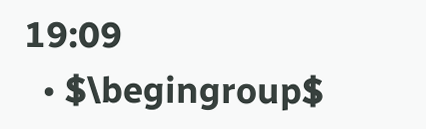19:09
  • $\begingroup$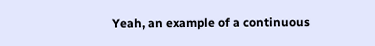Yeah, an example of a continuous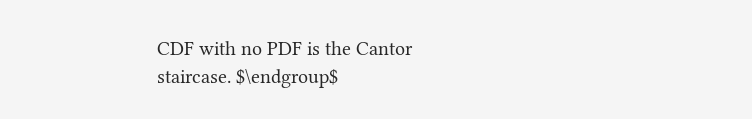CDF with no PDF is the Cantor staircase. $\endgroup$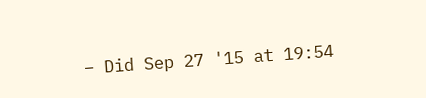– Did Sep 27 '15 at 19:54